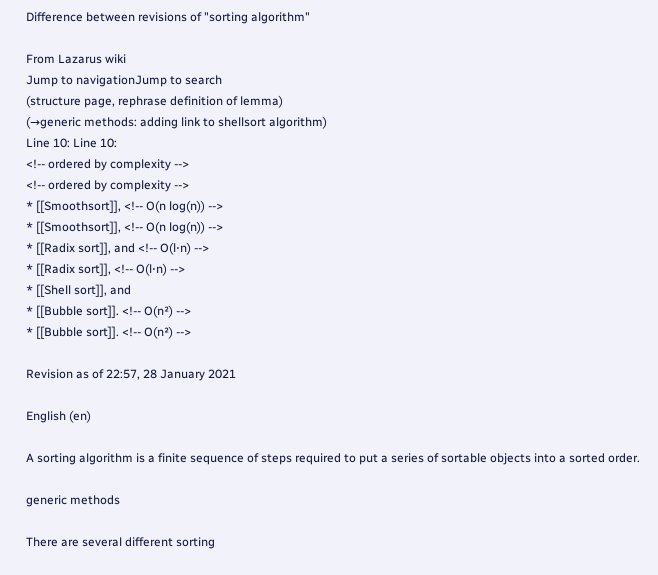Difference between revisions of "sorting algorithm"

From Lazarus wiki
Jump to navigationJump to search
(structure page, rephrase definition of lemma)
(→generic methods: adding link to shellsort algorithm)
Line 10: Line 10:
<!-- ordered by complexity -->
<!-- ordered by complexity -->
* [[Smoothsort]], <!-- O(n log(n)) -->
* [[Smoothsort]], <!-- O(n log(n)) -->
* [[Radix sort]], and <!-- O(l⋅n) -->
* [[Radix sort]], <!-- O(l⋅n) -->
* [[Shell sort]], and
* [[Bubble sort]]. <!-- O(n²) -->
* [[Bubble sort]]. <!-- O(n²) -->

Revision as of 22:57, 28 January 2021

English (en)

A sorting algorithm is a finite sequence of steps required to put a series of sortable objects into a sorted order.

generic methods

There are several different sorting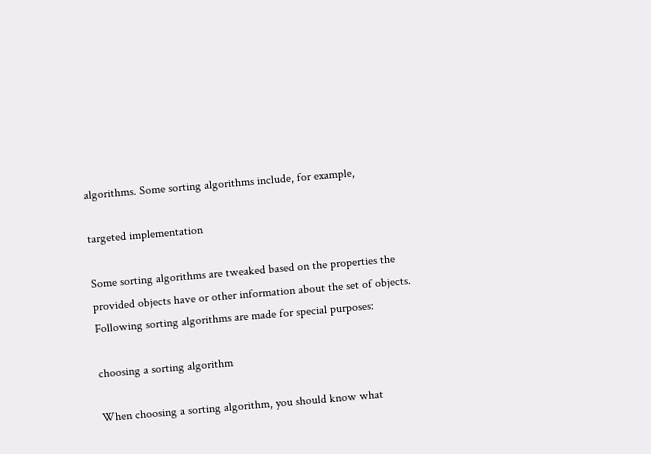algorithms. Some sorting algorithms include, for example,

targeted implementation

Some sorting algorithms are tweaked based on the properties the provided objects have or other information about the set of objects. Following sorting algorithms are made for special purposes:

choosing a sorting algorithm

When choosing a sorting algorithm, you should know what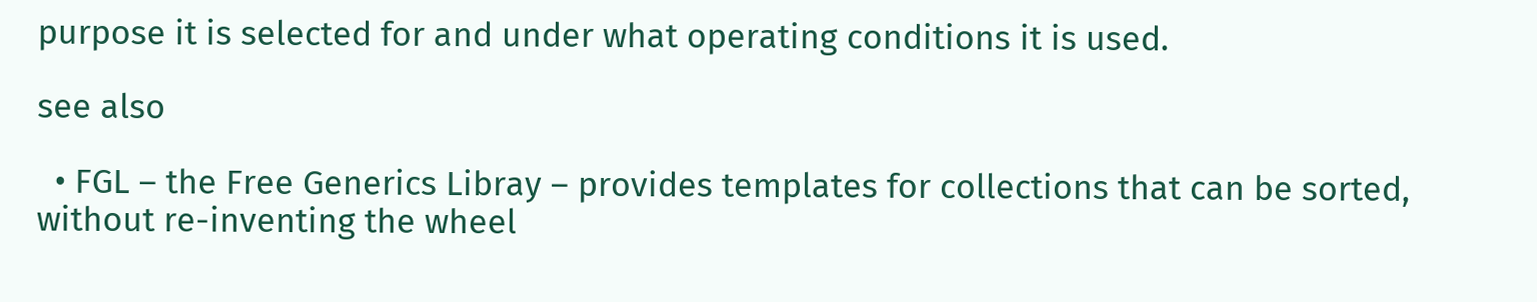purpose it is selected for and under what operating conditions it is used.

see also

  • FGL – the Free Generics Libray – provides templates for collections that can be sorted, without re-inventing the wheel